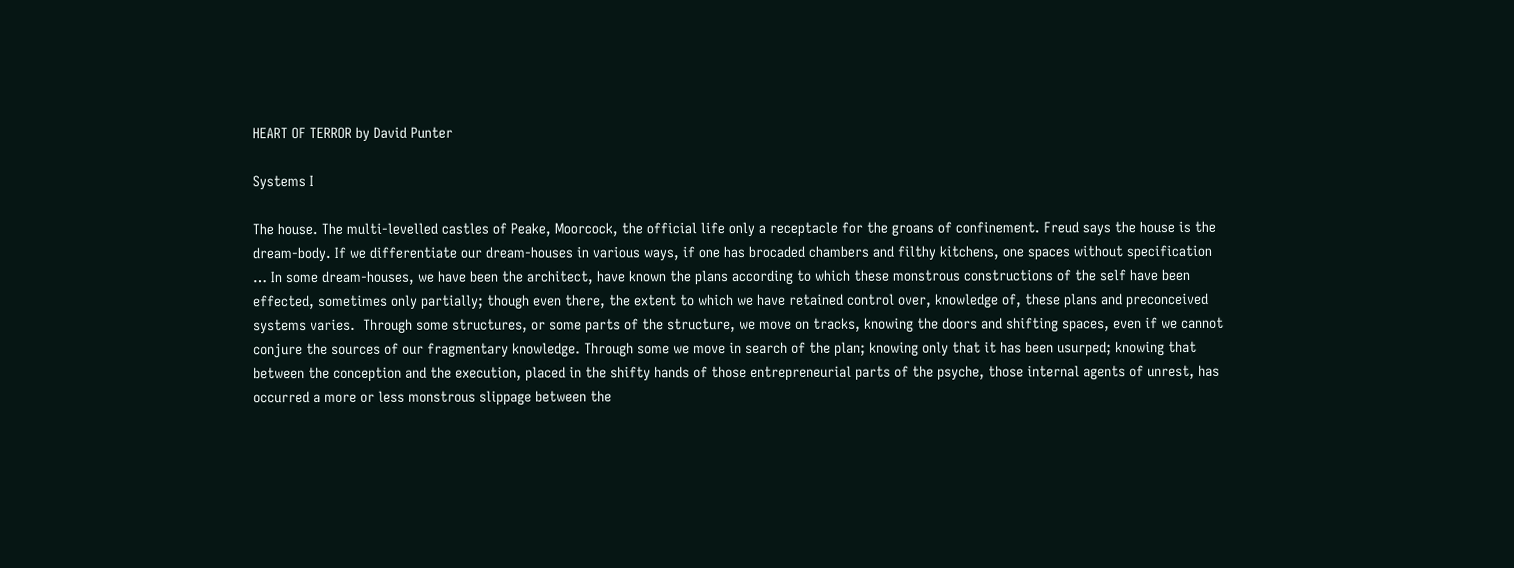HEART OF TERROR by David Punter

Systems I

The house. The multi-levelled castles of Peake, Moorcock, the official life only a receptacle for the groans of confinement. Freud says the house is the dream-body. If we differentiate our dream-houses in various ways, if one has brocaded chambers and filthy kitchens, one spaces without specification … In some dream-houses, we have been the architect, have known the plans according to which these monstrous constructions of the self have been effected, sometimes only partially; though even there, the extent to which we have retained control over, knowledge of, these plans and preconceived systems varies.  Through some structures, or some parts of the structure, we move on tracks, knowing the doors and shifting spaces, even if we cannot conjure the sources of our fragmentary knowledge. Through some we move in search of the plan; knowing only that it has been usurped; knowing that between the conception and the execution, placed in the shifty hands of those entrepreneurial parts of the psyche, those internal agents of unrest, has occurred a more or less monstrous slippage between the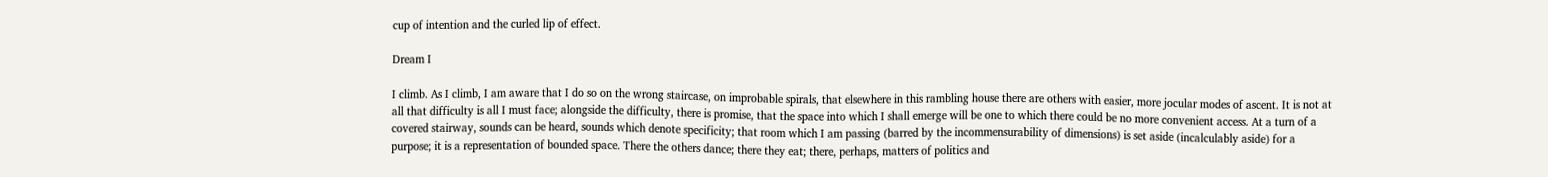cup of intention and the curled lip of effect.

Dream I

I climb. As I climb, I am aware that I do so on the wrong staircase, on improbable spirals, that elsewhere in this rambling house there are others with easier, more jocular modes of ascent. It is not at all that difficulty is all I must face; alongside the difficulty, there is promise, that the space into which I shall emerge will be one to which there could be no more convenient access. At a turn of a covered stairway, sounds can be heard, sounds which denote specificity; that room which I am passing (barred by the incommensurability of dimensions) is set aside (incalculably aside) for a purpose; it is a representation of bounded space. There the others dance; there they eat; there, perhaps, matters of politics and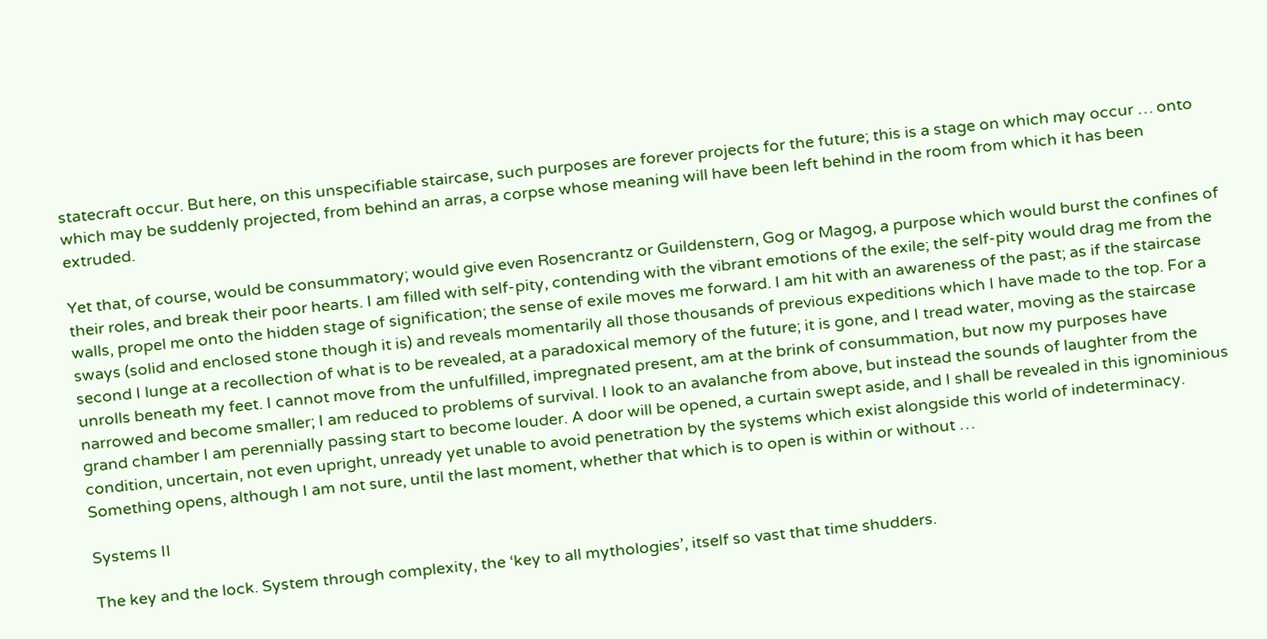statecraft occur. But here, on this unspecifiable staircase, such purposes are forever projects for the future; this is a stage on which may occur … onto which may be suddenly projected, from behind an arras, a corpse whose meaning will have been left behind in the room from which it has been extruded.

Yet that, of course, would be consummatory; would give even Rosencrantz or Guildenstern, Gog or Magog, a purpose which would burst the confines of their roles, and break their poor hearts. I am filled with self-pity, contending with the vibrant emotions of the exile; the self-pity would drag me from the walls, propel me onto the hidden stage of signification; the sense of exile moves me forward. I am hit with an awareness of the past; as if the staircase sways (solid and enclosed stone though it is) and reveals momentarily all those thousands of previous expeditions which I have made to the top. For a second I lunge at a recollection of what is to be revealed, at a paradoxical memory of the future; it is gone, and I tread water, moving as the staircase unrolls beneath my feet. I cannot move from the unfulfilled, impregnated present, am at the brink of consummation, but now my purposes have narrowed and become smaller; I am reduced to problems of survival. I look to an avalanche from above, but instead the sounds of laughter from the grand chamber I am perennially passing start to become louder. A door will be opened, a curtain swept aside, and I shall be revealed in this ignominious condition, uncertain, not even upright, unready yet unable to avoid penetration by the systems which exist alongside this world of indeterminacy. Something opens, although I am not sure, until the last moment, whether that which is to open is within or without …

Systems II

The key and the lock. System through complexity, the ‘key to all mythologies’, itself so vast that time shudders.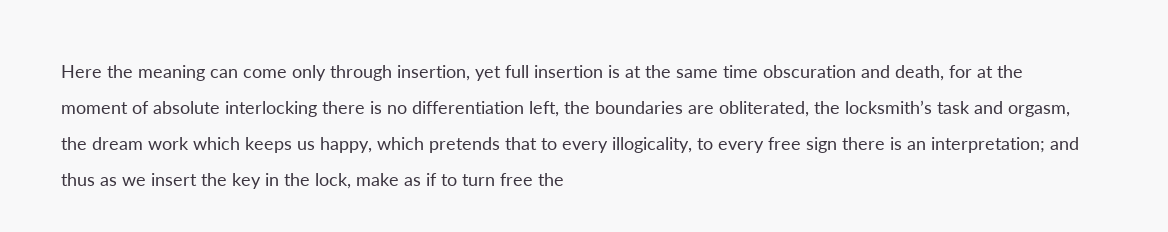Here the meaning can come only through insertion, yet full insertion is at the same time obscuration and death, for at the moment of absolute interlocking there is no differentiation left, the boundaries are obliterated, the locksmith’s task and orgasm, the dream work which keeps us happy, which pretends that to every illogicality, to every free sign there is an interpretation; and thus as we insert the key in the lock, make as if to turn free the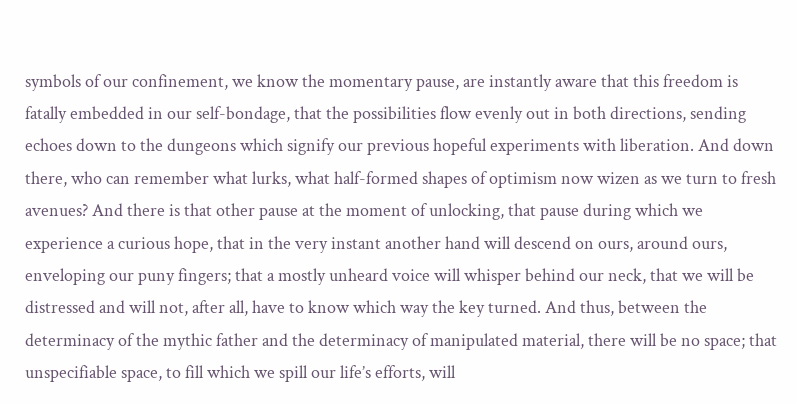symbols of our confinement, we know the momentary pause, are instantly aware that this freedom is fatally embedded in our self-bondage, that the possibilities flow evenly out in both directions, sending echoes down to the dungeons which signify our previous hopeful experiments with liberation. And down there, who can remember what lurks, what half-formed shapes of optimism now wizen as we turn to fresh avenues? And there is that other pause at the moment of unlocking, that pause during which we experience a curious hope, that in the very instant another hand will descend on ours, around ours, enveloping our puny fingers; that a mostly unheard voice will whisper behind our neck, that we will be distressed and will not, after all, have to know which way the key turned. And thus, between the determinacy of the mythic father and the determinacy of manipulated material, there will be no space; that unspecifiable space, to fill which we spill our life’s efforts, will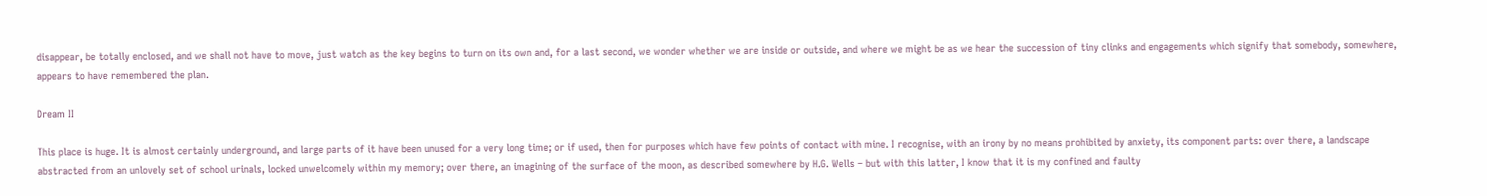disappear, be totally enclosed, and we shall not have to move, just watch as the key begins to turn on its own and, for a last second, we wonder whether we are inside or outside, and where we might be as we hear the succession of tiny clinks and engagements which signify that somebody, somewhere, appears to have remembered the plan.

Dream II

This place is huge. It is almost certainly underground, and large parts of it have been unused for a very long time; or if used, then for purposes which have few points of contact with mine. I recognise, with an irony by no means prohibited by anxiety, its component parts: over there, a landscape abstracted from an unlovely set of school urinals, locked unwelcomely within my memory; over there, an imagining of the surface of the moon, as described somewhere by H.G. Wells – but with this latter, I know that it is my confined and faulty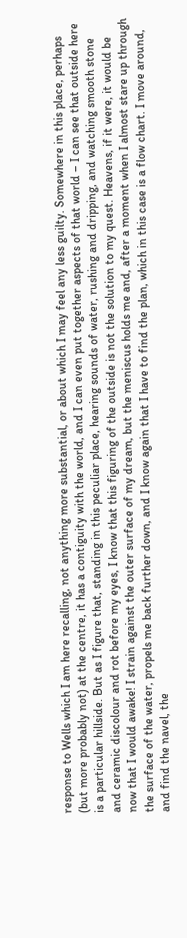response to Wells which I am here recalling, not anything more substantial, or about which I may feel any less guilty. Somewhere in this place, perhaps (but more probably not) at the centre, it has a contiguity with the world, and I can even put together aspects of that world – I can see that outside here is a particular hillside. But as I figure that, standing in this peculiar place, hearing sounds of water, rushing and dripping, and watching smooth stone and ceramic discolour and rot before my eyes, I know that this figuring of the outside is not the solution to my quest. Heavens, if it were, it would be now that I would awake! I strain against the outer surface of my dream, but the meniscus holds me and, after a moment when I almost stare up through the surface of the water, propels me back further down, and I know again that I have to find the plan, which in this case is a flow chart. I move around, and find the navel, the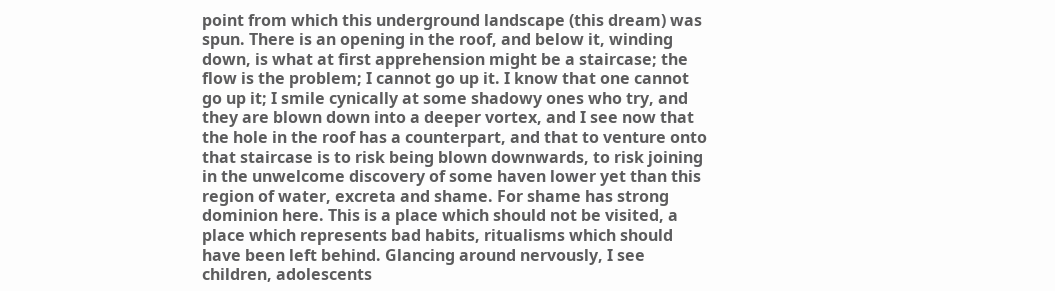point from which this underground landscape (this dream) was spun. There is an opening in the roof, and below it, winding down, is what at first apprehension might be a staircase; the flow is the problem; I cannot go up it. I know that one cannot go up it; I smile cynically at some shadowy ones who try, and they are blown down into a deeper vortex, and I see now that the hole in the roof has a counterpart, and that to venture onto that staircase is to risk being blown downwards, to risk joining in the unwelcome discovery of some haven lower yet than this region of water, excreta and shame. For shame has strong dominion here. This is a place which should not be visited, a place which represents bad habits, ritualisms which should have been left behind. Glancing around nervously, I see children, adolescents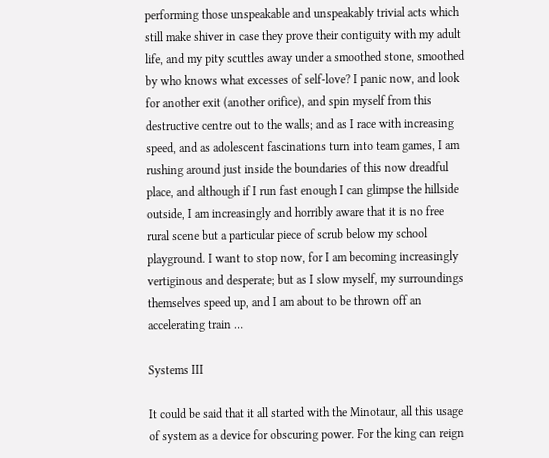performing those unspeakable and unspeakably trivial acts which still make shiver in case they prove their contiguity with my adult life, and my pity scuttles away under a smoothed stone, smoothed by who knows what excesses of self-love? I panic now, and look for another exit (another orifice), and spin myself from this destructive centre out to the walls; and as I race with increasing speed, and as adolescent fascinations turn into team games, I am rushing around just inside the boundaries of this now dreadful place, and although if I run fast enough I can glimpse the hillside outside, I am increasingly and horribly aware that it is no free rural scene but a particular piece of scrub below my school playground. I want to stop now, for I am becoming increasingly vertiginous and desperate; but as I slow myself, my surroundings themselves speed up, and I am about to be thrown off an accelerating train …

Systems III

It could be said that it all started with the Minotaur, all this usage of system as a device for obscuring power. For the king can reign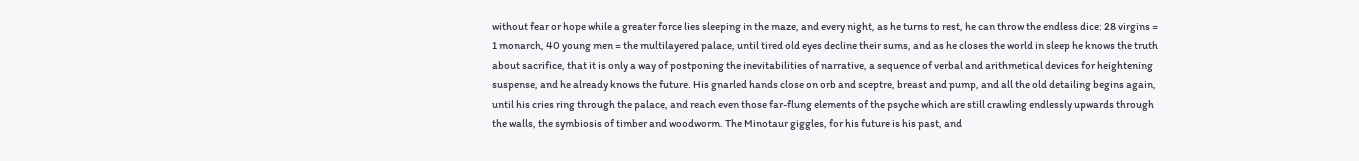without fear or hope while a greater force lies sleeping in the maze, and every night, as he turns to rest, he can throw the endless dice: 28 virgins = 1 monarch, 40 young men = the multilayered palace, until tired old eyes decline their sums, and as he closes the world in sleep he knows the truth about sacrifice, that it is only a way of postponing the inevitabilities of narrative, a sequence of verbal and arithmetical devices for heightening suspense, and he already knows the future. His gnarled hands close on orb and sceptre, breast and pump, and all the old detailing begins again, until his cries ring through the palace, and reach even those far-flung elements of the psyche which are still crawling endlessly upwards through the walls, the symbiosis of timber and woodworm. The Minotaur giggles, for his future is his past, and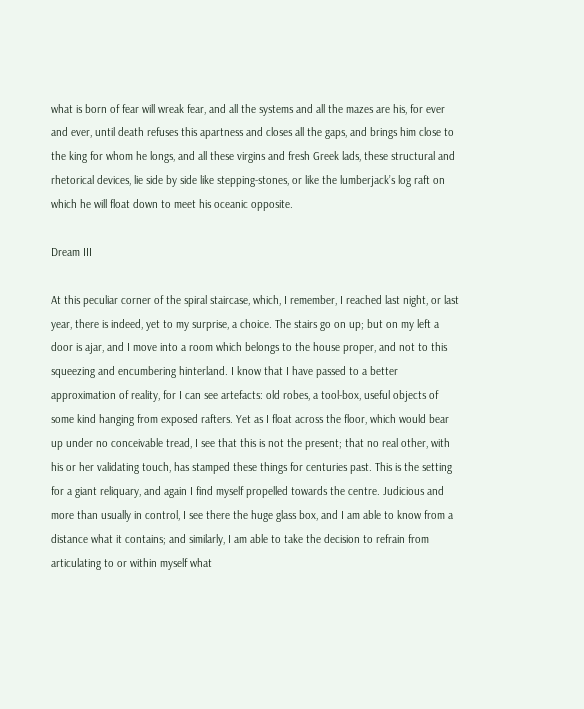what is born of fear will wreak fear, and all the systems and all the mazes are his, for ever and ever, until death refuses this apartness and closes all the gaps, and brings him close to the king for whom he longs, and all these virgins and fresh Greek lads, these structural and rhetorical devices, lie side by side like stepping-stones, or like the lumberjack’s log raft on which he will float down to meet his oceanic opposite.

Dream III

At this peculiar corner of the spiral staircase, which, I remember, I reached last night, or last year, there is indeed, yet to my surprise, a choice. The stairs go on up; but on my left a door is ajar, and I move into a room which belongs to the house proper, and not to this squeezing and encumbering hinterland. I know that I have passed to a better approximation of reality, for I can see artefacts: old robes, a tool-box, useful objects of some kind hanging from exposed rafters. Yet as I float across the floor, which would bear up under no conceivable tread, I see that this is not the present; that no real other, with his or her validating touch, has stamped these things for centuries past. This is the setting for a giant reliquary, and again I find myself propelled towards the centre. Judicious and more than usually in control, I see there the huge glass box, and I am able to know from a distance what it contains; and similarly, I am able to take the decision to refrain from articulating to or within myself what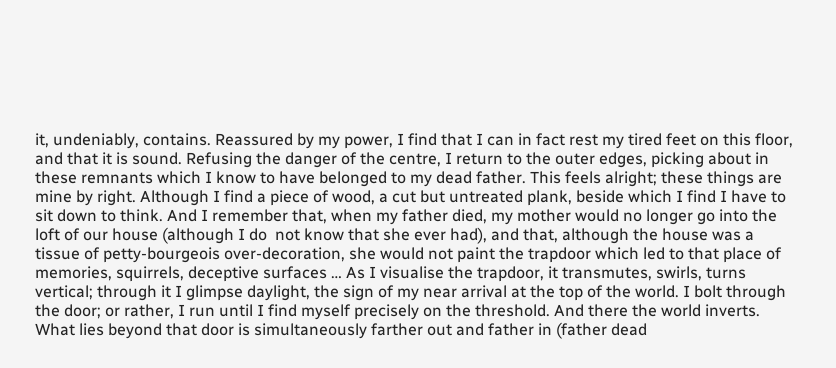it, undeniably, contains. Reassured by my power, I find that I can in fact rest my tired feet on this floor, and that it is sound. Refusing the danger of the centre, I return to the outer edges, picking about in these remnants which I know to have belonged to my dead father. This feels alright; these things are mine by right. Although I find a piece of wood, a cut but untreated plank, beside which I find I have to sit down to think. And I remember that, when my father died, my mother would no longer go into the loft of our house (although I do  not know that she ever had), and that, although the house was a tissue of petty-bourgeois over-decoration, she would not paint the trapdoor which led to that place of memories, squirrels, deceptive surfaces … As I visualise the trapdoor, it transmutes, swirls, turns vertical; through it I glimpse daylight, the sign of my near arrival at the top of the world. I bolt through the door; or rather, I run until I find myself precisely on the threshold. And there the world inverts. What lies beyond that door is simultaneously farther out and father in (father dead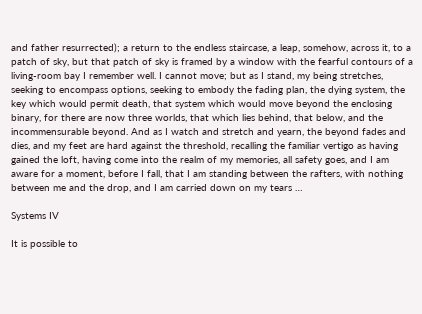and father resurrected); a return to the endless staircase, a leap, somehow, across it, to a patch of sky, but that patch of sky is framed by a window with the fearful contours of a living-room bay I remember well. I cannot move; but as I stand, my being stretches, seeking to encompass options, seeking to embody the fading plan, the dying system, the key which would permit death, that system which would move beyond the enclosing binary, for there are now three worlds, that which lies behind, that below, and the incommensurable beyond. And as I watch and stretch and yearn, the beyond fades and dies, and my feet are hard against the threshold, recalling the familiar vertigo as having gained the loft, having come into the realm of my memories, all safety goes, and I am aware for a moment, before I fall, that I am standing between the rafters, with nothing between me and the drop, and I am carried down on my tears …

Systems IV

It is possible to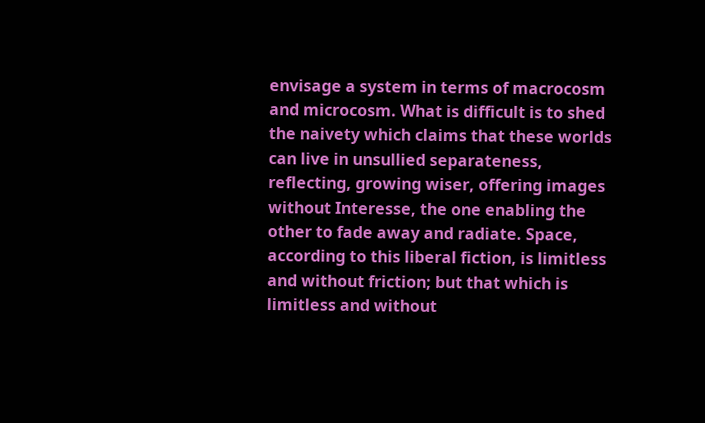envisage a system in terms of macrocosm and microcosm. What is difficult is to shed the naivety which claims that these worlds can live in unsullied separateness, reflecting, growing wiser, offering images without Interesse, the one enabling the other to fade away and radiate. Space, according to this liberal fiction, is limitless and without friction; but that which is limitless and without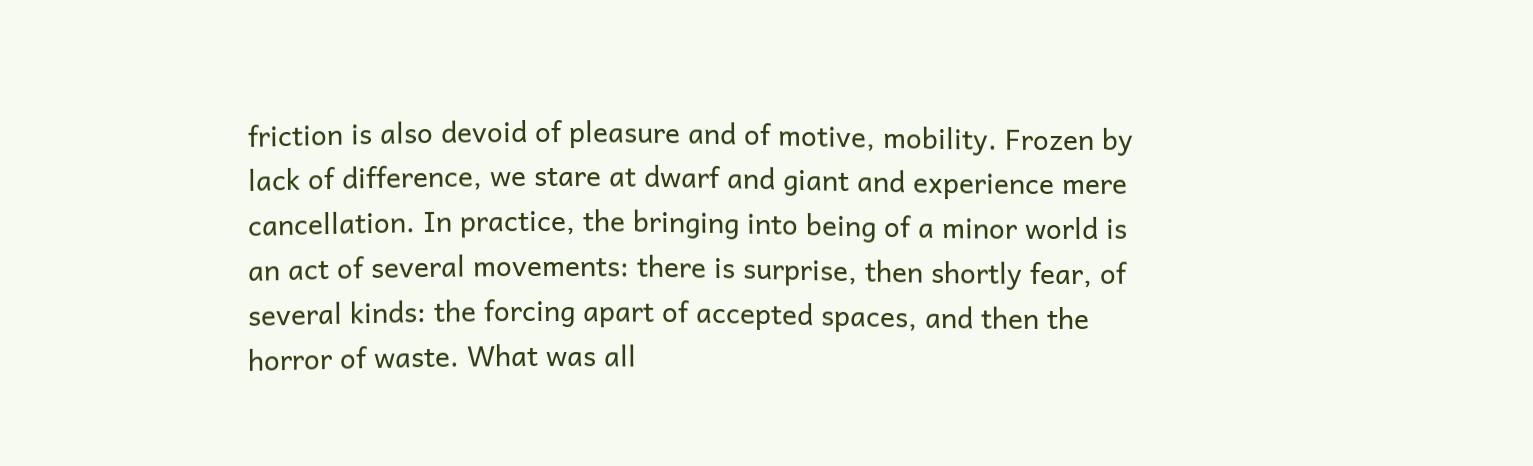friction is also devoid of pleasure and of motive, mobility. Frozen by lack of difference, we stare at dwarf and giant and experience mere cancellation. In practice, the bringing into being of a minor world is an act of several movements: there is surprise, then shortly fear, of several kinds: the forcing apart of accepted spaces, and then the horror of waste. What was all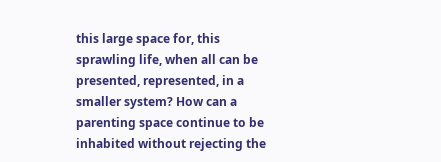this large space for, this sprawling life, when all can be presented, represented, in a smaller system? How can a parenting space continue to be inhabited without rejecting the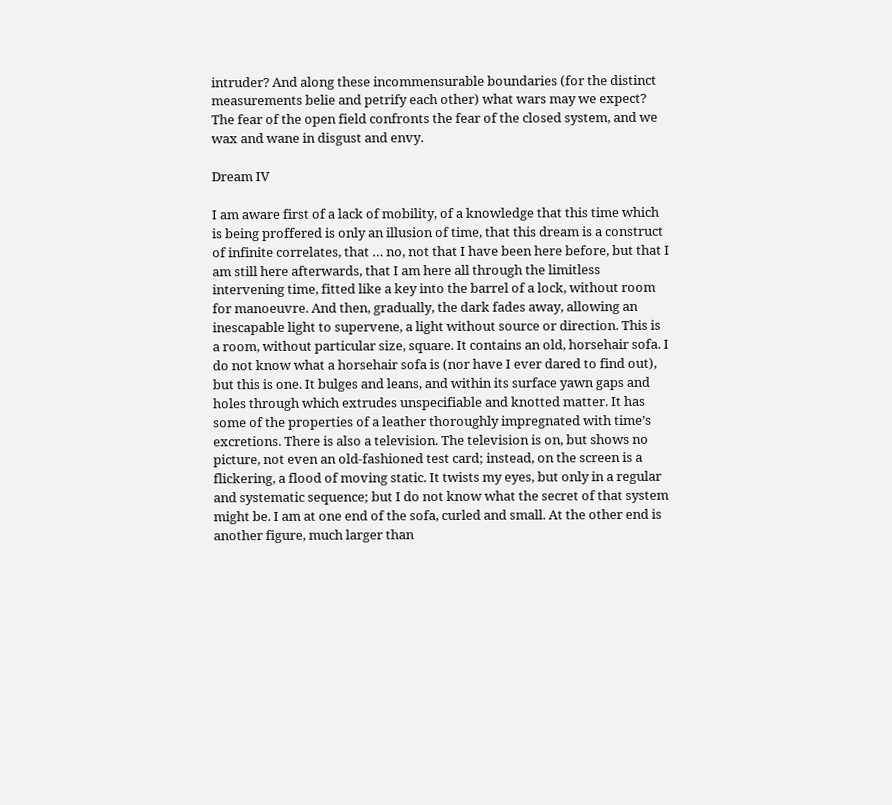intruder? And along these incommensurable boundaries (for the distinct measurements belie and petrify each other) what wars may we expect? The fear of the open field confronts the fear of the closed system, and we wax and wane in disgust and envy.

Dream IV

I am aware first of a lack of mobility, of a knowledge that this time which is being proffered is only an illusion of time, that this dream is a construct of infinite correlates, that … no, not that I have been here before, but that I am still here afterwards, that I am here all through the limitless intervening time, fitted like a key into the barrel of a lock, without room for manoeuvre. And then, gradually, the dark fades away, allowing an inescapable light to supervene, a light without source or direction. This is a room, without particular size, square. It contains an old, horsehair sofa. I do not know what a horsehair sofa is (nor have I ever dared to find out), but this is one. It bulges and leans, and within its surface yawn gaps and holes through which extrudes unspecifiable and knotted matter. It has some of the properties of a leather thoroughly impregnated with time’s excretions. There is also a television. The television is on, but shows no picture, not even an old-fashioned test card; instead, on the screen is a flickering, a flood of moving static. It twists my eyes, but only in a regular and systematic sequence; but I do not know what the secret of that system might be. I am at one end of the sofa, curled and small. At the other end is another figure, much larger than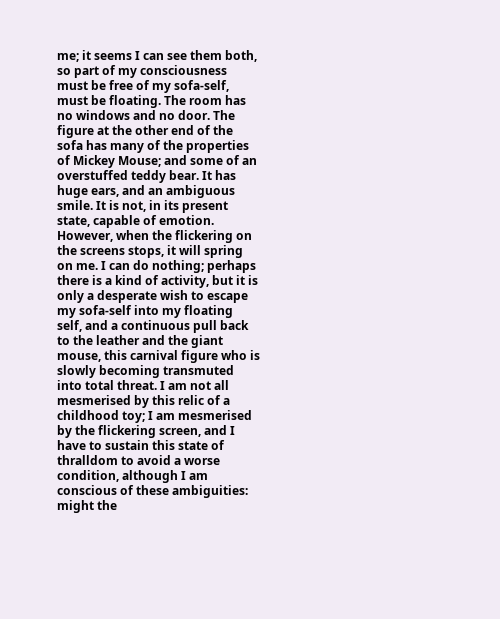me; it seems I can see them both, so part of my consciousness must be free of my sofa-self, must be floating. The room has no windows and no door. The figure at the other end of the sofa has many of the properties of Mickey Mouse; and some of an overstuffed teddy bear. It has huge ears, and an ambiguous smile. It is not, in its present state, capable of emotion. However, when the flickering on the screens stops, it will spring on me. I can do nothing; perhaps there is a kind of activity, but it is only a desperate wish to escape my sofa-self into my floating self, and a continuous pull back to the leather and the giant mouse, this carnival figure who is slowly becoming transmuted into total threat. I am not all mesmerised by this relic of a childhood toy; I am mesmerised by the flickering screen, and I have to sustain this state of thralldom to avoid a worse condition, although I am conscious of these ambiguities: might the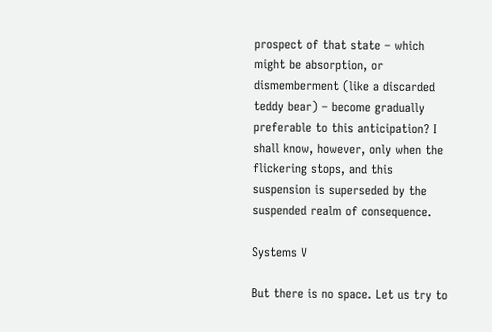prospect of that state – which might be absorption, or dismemberment (like a discarded teddy bear) – become gradually preferable to this anticipation? I shall know, however, only when the flickering stops, and this suspension is superseded by the suspended realm of consequence.

Systems V

But there is no space. Let us try to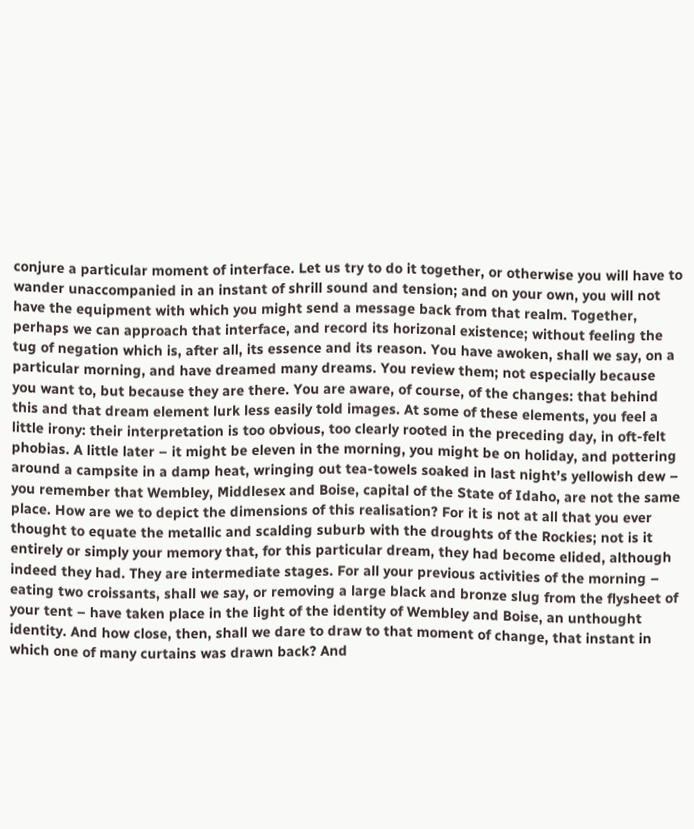conjure a particular moment of interface. Let us try to do it together, or otherwise you will have to wander unaccompanied in an instant of shrill sound and tension; and on your own, you will not have the equipment with which you might send a message back from that realm. Together, perhaps we can approach that interface, and record its horizonal existence; without feeling the tug of negation which is, after all, its essence and its reason. You have awoken, shall we say, on a particular morning, and have dreamed many dreams. You review them; not especially because you want to, but because they are there. You are aware, of course, of the changes: that behind this and that dream element lurk less easily told images. At some of these elements, you feel a little irony: their interpretation is too obvious, too clearly rooted in the preceding day, in oft-felt phobias. A little later – it might be eleven in the morning, you might be on holiday, and pottering around a campsite in a damp heat, wringing out tea-towels soaked in last night’s yellowish dew – you remember that Wembley, Middlesex and Boise, capital of the State of Idaho, are not the same place. How are we to depict the dimensions of this realisation? For it is not at all that you ever thought to equate the metallic and scalding suburb with the droughts of the Rockies; not is it entirely or simply your memory that, for this particular dream, they had become elided, although indeed they had. They are intermediate stages. For all your previous activities of the morning – eating two croissants, shall we say, or removing a large black and bronze slug from the flysheet of your tent – have taken place in the light of the identity of Wembley and Boise, an unthought identity. And how close, then, shall we dare to draw to that moment of change, that instant in which one of many curtains was drawn back? And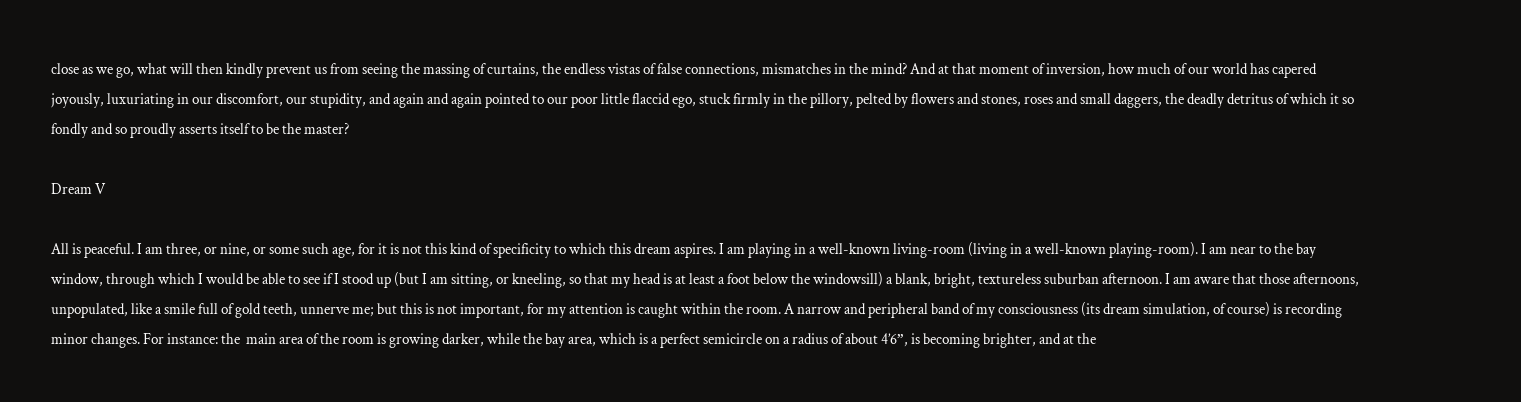close as we go, what will then kindly prevent us from seeing the massing of curtains, the endless vistas of false connections, mismatches in the mind? And at that moment of inversion, how much of our world has capered joyously, luxuriating in our discomfort, our stupidity, and again and again pointed to our poor little flaccid ego, stuck firmly in the pillory, pelted by flowers and stones, roses and small daggers, the deadly detritus of which it so fondly and so proudly asserts itself to be the master?

Dream V

All is peaceful. I am three, or nine, or some such age, for it is not this kind of specificity to which this dream aspires. I am playing in a well-known living-room (living in a well-known playing-room). I am near to the bay window, through which I would be able to see if I stood up (but I am sitting, or kneeling, so that my head is at least a foot below the windowsill) a blank, bright, textureless suburban afternoon. I am aware that those afternoons, unpopulated, like a smile full of gold teeth, unnerve me; but this is not important, for my attention is caught within the room. A narrow and peripheral band of my consciousness (its dream simulation, of course) is recording minor changes. For instance: the  main area of the room is growing darker, while the bay area, which is a perfect semicircle on a radius of about 4’6”, is becoming brighter, and at the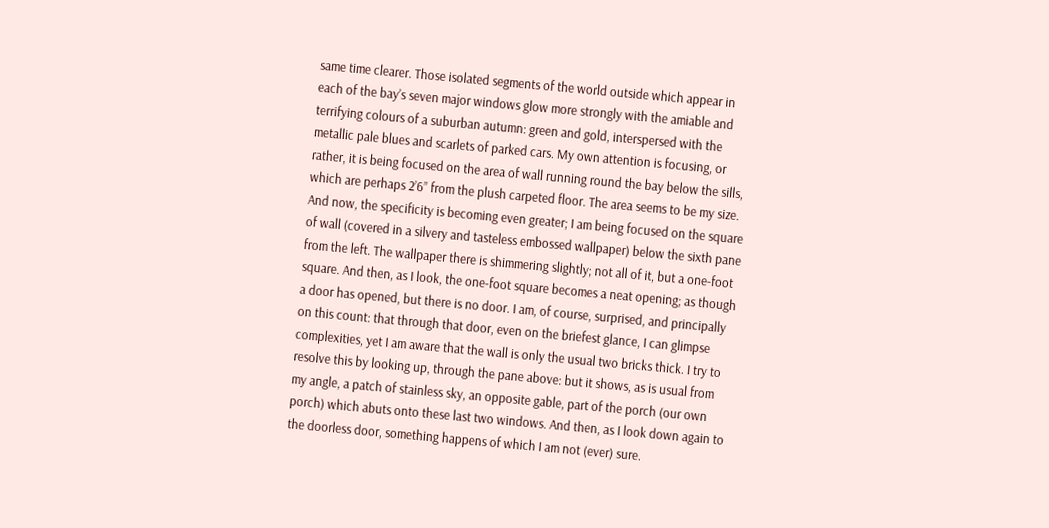same time clearer. Those isolated segments of the world outside which appear in each of the bay’s seven major windows glow more strongly with the amiable and terrifying colours of a suburban autumn: green and gold, interspersed with the metallic pale blues and scarlets of parked cars. My own attention is focusing, or rather, it is being focused on the area of wall running round the bay below the sills, which are perhaps 2’6” from the plush carpeted floor. The area seems to be my size. And now, the specificity is becoming even greater; I am being focused on the square of wall (covered in a silvery and tasteless embossed wallpaper) below the sixth pane from the left. The wallpaper there is shimmering slightly; not all of it, but a one-foot square. And then, as I look, the one-foot square becomes a neat opening; as though a door has opened, but there is no door. I am, of course, surprised, and principally on this count: that through that door, even on the briefest glance, I can glimpse complexities, yet I am aware that the wall is only the usual two bricks thick. I try to resolve this by looking up, through the pane above: but it shows, as is usual from my angle, a patch of stainless sky, an opposite gable, part of the porch (our own porch) which abuts onto these last two windows. And then, as I look down again to the doorless door, something happens of which I am not (ever) sure.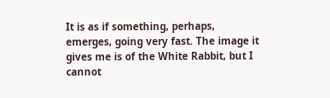It is as if something, perhaps, emerges, going very fast. The image it gives me is of the White Rabbit, but I cannot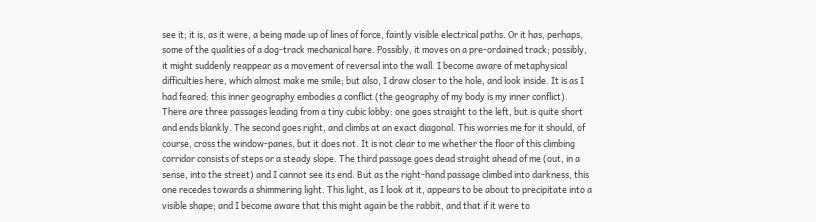see it; it is, as it were, a being made up of lines of force, faintly visible electrical paths. Or it has, perhaps, some of the qualities of a dog-track mechanical hare. Possibly, it moves on a pre-ordained track; possibly, it might suddenly reappear as a movement of reversal into the wall. I become aware of metaphysical difficulties here, which almost make me smile; but also, I draw closer to the hole, and look inside. It is as I had feared: this inner geography embodies a conflict (the geography of my body is my inner conflict). There are three passages leading from a tiny cubic lobby: one goes straight to the left, but is quite short and ends blankly. The second goes right, and climbs at an exact diagonal. This worries me for it should, of course, cross the window-panes, but it does not. It is not clear to me whether the floor of this climbing corridor consists of steps or a steady slope. The third passage goes dead straight ahead of me (out, in a sense, into the street) and I cannot see its end. But as the right-hand passage climbed into darkness, this one recedes towards a shimmering light. This light, as I look at it, appears to be about to precipitate into a visible shape; and I become aware that this might again be the rabbit, and that if it were to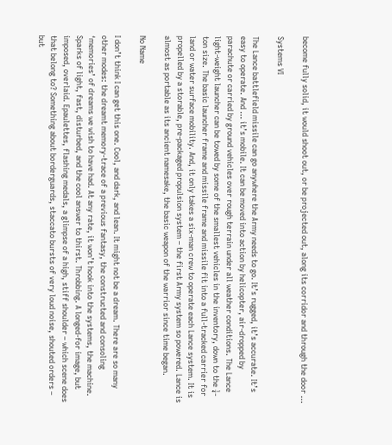become fully solid, it would shoot out, or be projected out, along its corridor and through the door …

Systems VI

The Lance battlefield missile can go anywhere the Army needs to go. It’s rugged, it’s accurate. It’s easy to operate. And … it’s mobile. It can be moved into action by helicopter, air-dropped by parachute or carried by ground vehicles over rough terrain under all weather conditions. The Lance light-weight launcher can be towed by some of the smallest vehicles in the inventory, down to the ¼-ton size. The basic launcher frame and missile frame and missile fit into a full-tracked carrier for land or water surface mobility. And, it only takes a six-man crew to operate each Lance system. It is propelled by a storable, pre-packaged propulsion system – the first Army system so powered. Lance is almost as portable as its ancient namesake, the basic weapon of the warrior since time began.

No Name

I don’t think I can get this one. Cool, and dark, and lean. It might not be a dream. There are so many other modes: the dreamt memory-trace of a previous fantasy, the constructed and consoling ‘memories’ of dreams we wish to have had. At any rate, it won’t hook into the systems, the machine. Sparks of light, fast, disturbed, and the cool answer to thirst. Throbbing. A longed-for image, but imposed, overlaid. Epaulettes, flashing medals, a glimpse of a high, stiff shoulder – which scene does that belong to? Something about borderguards, staccato bursts of very loud noise, shouted orders – but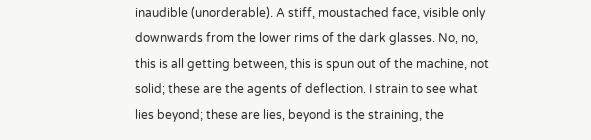inaudible (unorderable). A stiff, moustached face, visible only downwards from the lower rims of the dark glasses. No, no, this is all getting between, this is spun out of the machine, not solid; these are the agents of deflection. I strain to see what lies beyond; these are lies, beyond is the straining, the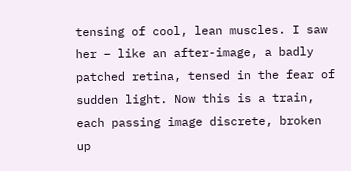tensing of cool, lean muscles. I saw her – like an after-image, a badly patched retina, tensed in the fear of sudden light. Now this is a train, each passing image discrete, broken up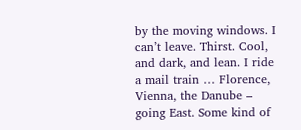by the moving windows. I can’t leave. Thirst. Cool, and dark, and lean. I ride a mail train … Florence, Vienna, the Danube – going East. Some kind of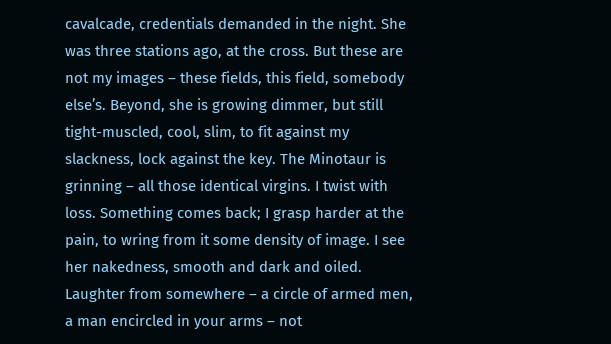cavalcade, credentials demanded in the night. She was three stations ago, at the cross. But these are not my images – these fields, this field, somebody else’s. Beyond, she is growing dimmer, but still tight-muscled, cool, slim, to fit against my slackness, lock against the key. The Minotaur is grinning – all those identical virgins. I twist with loss. Something comes back; I grasp harder at the pain, to wring from it some density of image. I see her nakedness, smooth and dark and oiled. Laughter from somewhere – a circle of armed men, a man encircled in your arms – not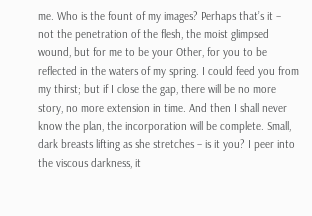me. Who is the fount of my images? Perhaps that’s it – not the penetration of the flesh, the moist glimpsed wound, but for me to be your Other, for you to be reflected in the waters of my spring. I could feed you from my thirst; but if I close the gap, there will be no more story, no more extension in time. And then I shall never know the plan, the incorporation will be complete. Small, dark breasts lifting as she stretches – is it you? I peer into the viscous darkness, it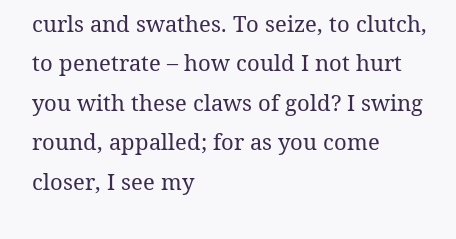curls and swathes. To seize, to clutch, to penetrate – how could I not hurt you with these claws of gold? I swing round, appalled; for as you come closer, I see my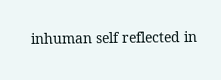inhuman self reflected in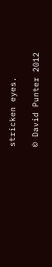stricken eyes.

© David Punter 2012